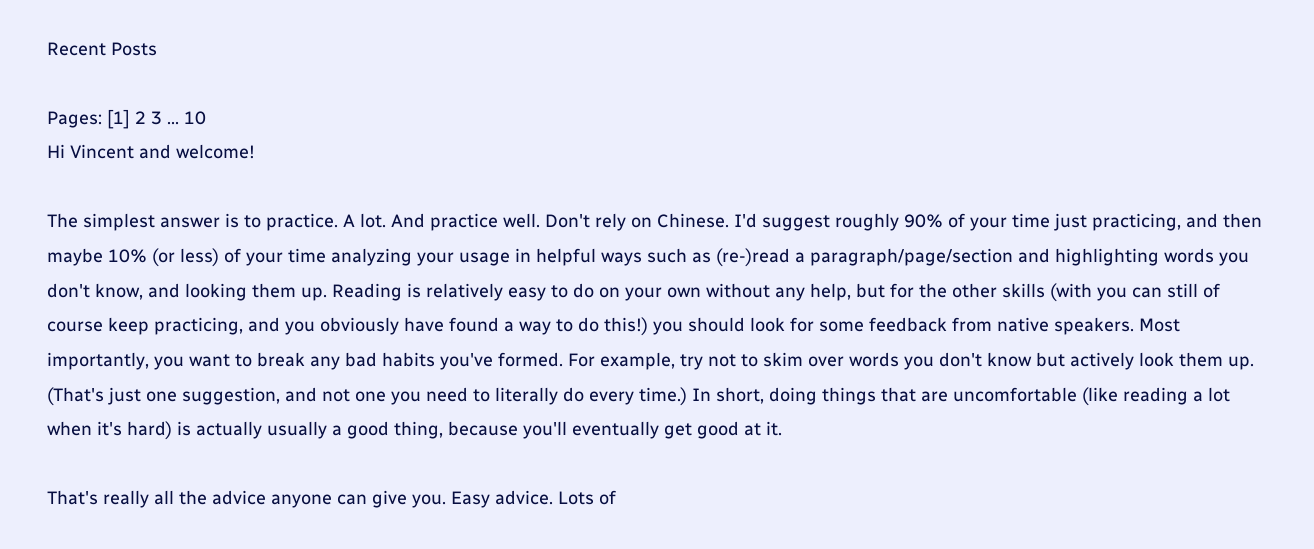Recent Posts

Pages: [1] 2 3 ... 10
Hi Vincent and welcome!

The simplest answer is to practice. A lot. And practice well. Don't rely on Chinese. I'd suggest roughly 90% of your time just practicing, and then maybe 10% (or less) of your time analyzing your usage in helpful ways such as (re-)read a paragraph/page/section and highlighting words you don't know, and looking them up. Reading is relatively easy to do on your own without any help, but for the other skills (with you can still of course keep practicing, and you obviously have found a way to do this!) you should look for some feedback from native speakers. Most importantly, you want to break any bad habits you've formed. For example, try not to skim over words you don't know but actively look them up. (That's just one suggestion, and not one you need to literally do every time.) In short, doing things that are uncomfortable (like reading a lot when it's hard) is actually usually a good thing, because you'll eventually get good at it.

That's really all the advice anyone can give you. Easy advice. Lots of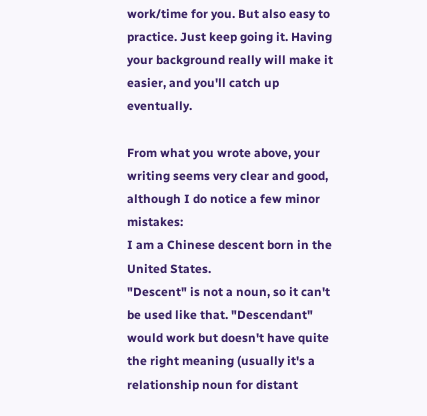work/time for you. But also easy to practice. Just keep going it. Having your background really will make it easier, and you'll catch up eventually.

From what you wrote above, your writing seems very clear and good, although I do notice a few minor mistakes:
I am a Chinese descent born in the United States.
"Descent" is not a noun, so it can't be used like that. "Descendant" would work but doesn't have quite the right meaning (usually it's a relationship noun for distant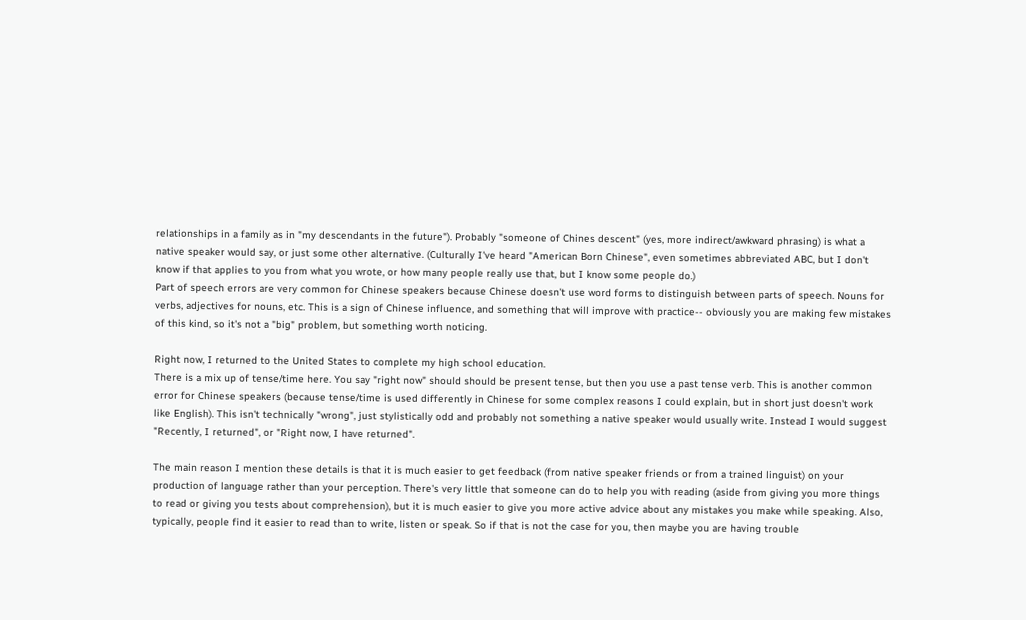relationships in a family as in "my descendants in the future"). Probably "someone of Chines descent" (yes, more indirect/awkward phrasing) is what a native speaker would say, or just some other alternative. (Culturally I've heard "American Born Chinese", even sometimes abbreviated ABC, but I don't know if that applies to you from what you wrote, or how many people really use that, but I know some people do.)
Part of speech errors are very common for Chinese speakers because Chinese doesn't use word forms to distinguish between parts of speech. Nouns for verbs, adjectives for nouns, etc. This is a sign of Chinese influence, and something that will improve with practice-- obviously you are making few mistakes of this kind, so it's not a "big" problem, but something worth noticing.

Right now, I returned to the United States to complete my high school education.
There is a mix up of tense/time here. You say "right now" should should be present tense, but then you use a past tense verb. This is another common error for Chinese speakers (because tense/time is used differently in Chinese for some complex reasons I could explain, but in short just doesn't work like English). This isn't technically "wrong", just stylistically odd and probably not something a native speaker would usually write. Instead I would suggest "Recently, I returned", or "Right now, I have returned".

The main reason I mention these details is that it is much easier to get feedback (from native speaker friends or from a trained linguist) on your production of language rather than your perception. There's very little that someone can do to help you with reading (aside from giving you more things to read or giving you tests about comprehension), but it is much easier to give you more active advice about any mistakes you make while speaking. Also, typically, people find it easier to read than to write, listen or speak. So if that is not the case for you, then maybe you are having trouble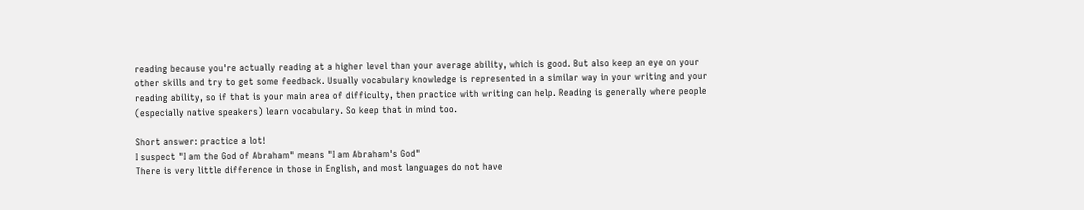reading because you're actually reading at a higher level than your average ability, which is good. But also keep an eye on your other skills and try to get some feedback. Usually vocabulary knowledge is represented in a similar way in your writing and your reading ability, so if that is your main area of difficulty, then practice with writing can help. Reading is generally where people (especially native speakers) learn vocabulary. So keep that in mind too.

Short answer: practice a lot!
I suspect "I am the God of Abraham" means "I am Abraham's God"
There is very little difference in those in English, and most languages do not have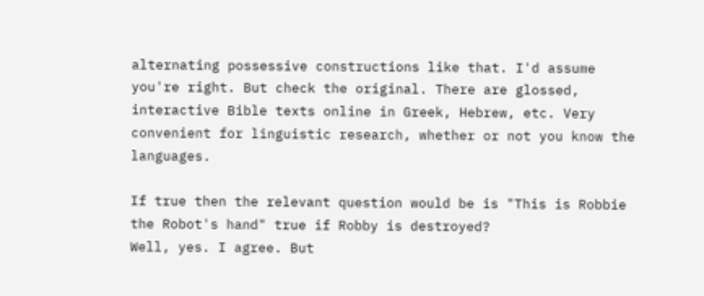alternating possessive constructions like that. I'd assume you're right. But check the original. There are glossed, interactive Bible texts online in Greek, Hebrew, etc. Very convenient for linguistic research, whether or not you know the languages.

If true then the relevant question would be is "This is Robbie the Robot's hand" true if Robby is destroyed?
Well, yes. I agree. But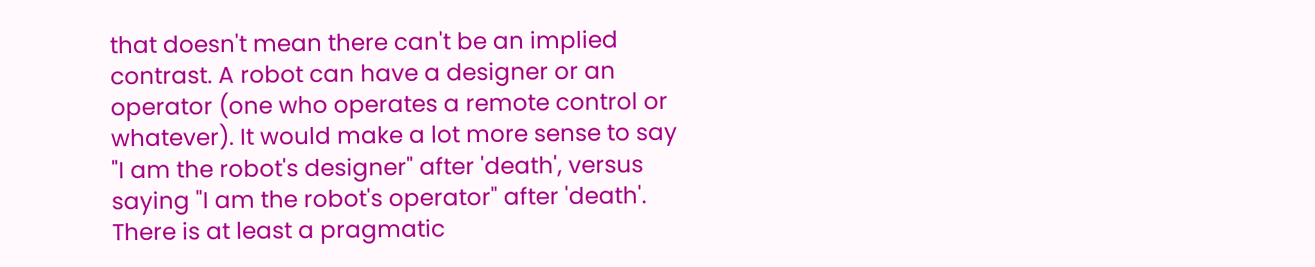that doesn't mean there can't be an implied contrast. A robot can have a designer or an operator (one who operates a remote control or whatever). It would make a lot more sense to say "I am the robot's designer" after 'death', versus saying "I am the robot's operator" after 'death'. There is at least a pragmatic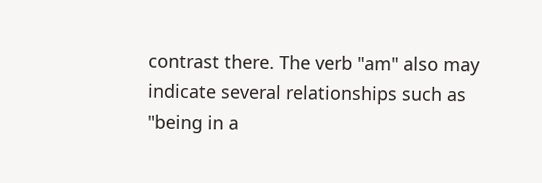contrast there. The verb "am" also may indicate several relationships such as "being in a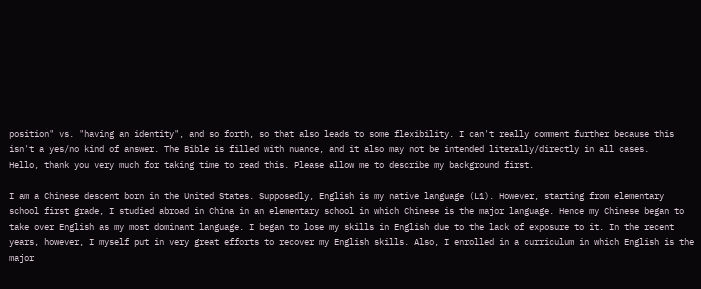position" vs. "having an identity", and so forth, so that also leads to some flexibility. I can't really comment further because this isn't a yes/no kind of answer. The Bible is filled with nuance, and it also may not be intended literally/directly in all cases.
Hello, thank you very much for taking time to read this. Please allow me to describe my background first.

I am a Chinese descent born in the United States. Supposedly, English is my native language (L1). However, starting from elementary school first grade, I studied abroad in China in an elementary school in which Chinese is the major language. Hence my Chinese began to take over English as my most dominant language. I began to lose my skills in English due to the lack of exposure to it. In the recent years, however, I myself put in very great efforts to recover my English skills. Also, I enrolled in a curriculum in which English is the major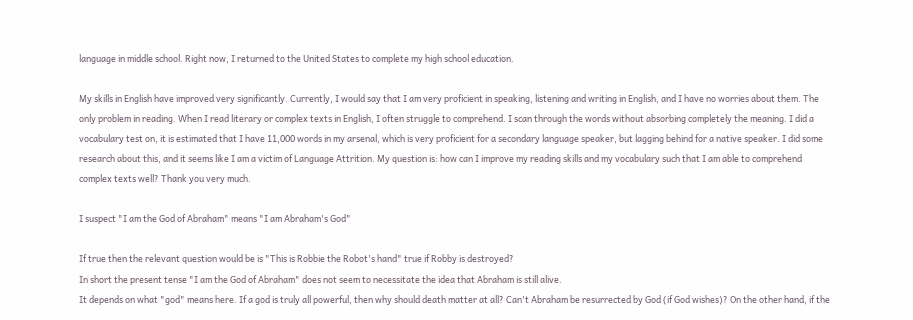language in middle school. Right now, I returned to the United States to complete my high school education.

My skills in English have improved very significantly. Currently, I would say that I am very proficient in speaking, listening and writing in English, and I have no worries about them. The only problem in reading. When I read literary or complex texts in English, I often struggle to comprehend. I scan through the words without absorbing completely the meaning. I did a vocabulary test on, it is estimated that I have 11,000 words in my arsenal, which is very proficient for a secondary language speaker, but lagging behind for a native speaker. I did some research about this, and it seems like I am a victim of Language Attrition. My question is: how can I improve my reading skills and my vocabulary such that I am able to comprehend complex texts well? Thank you very much.

I suspect "I am the God of Abraham" means "I am Abraham's God"

If true then the relevant question would be is "This is Robbie the Robot's hand" true if Robby is destroyed?
In short the present tense "I am the God of Abraham" does not seem to necessitate the idea that Abraham is still alive.
It depends on what "god" means here. If a god is truly all powerful, then why should death matter at all? Can't Abraham be resurrected by God (if God wishes)? On the other hand, if the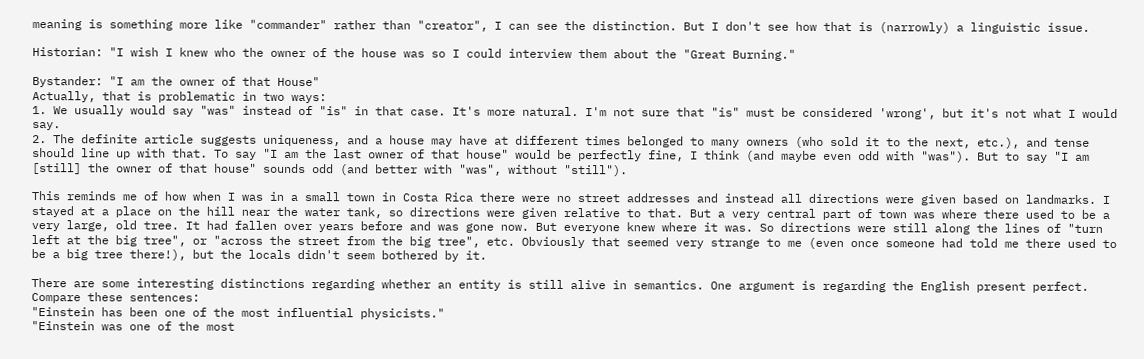meaning is something more like "commander" rather than "creator", I can see the distinction. But I don't see how that is (narrowly) a linguistic issue.

Historian: "I wish I knew who the owner of the house was so I could interview them about the "Great Burning."

Bystander: "I am the owner of that House"
Actually, that is problematic in two ways:
1. We usually would say "was" instead of "is" in that case. It's more natural. I'm not sure that "is" must be considered 'wrong', but it's not what I would say.
2. The definite article suggests uniqueness, and a house may have at different times belonged to many owners (who sold it to the next, etc.), and tense should line up with that. To say "I am the last owner of that house" would be perfectly fine, I think (and maybe even odd with "was"). But to say "I am [still] the owner of that house" sounds odd (and better with "was", without "still").

This reminds me of how when I was in a small town in Costa Rica there were no street addresses and instead all directions were given based on landmarks. I stayed at a place on the hill near the water tank, so directions were given relative to that. But a very central part of town was where there used to be a very large, old tree. It had fallen over years before and was gone now. But everyone knew where it was. So directions were still along the lines of "turn left at the big tree", or "across the street from the big tree", etc. Obviously that seemed very strange to me (even once someone had told me there used to be a big tree there!), but the locals didn't seem bothered by it.

There are some interesting distinctions regarding whether an entity is still alive in semantics. One argument is regarding the English present perfect. Compare these sentences:
"Einstein has been one of the most influential physicists."
"Einstein was one of the most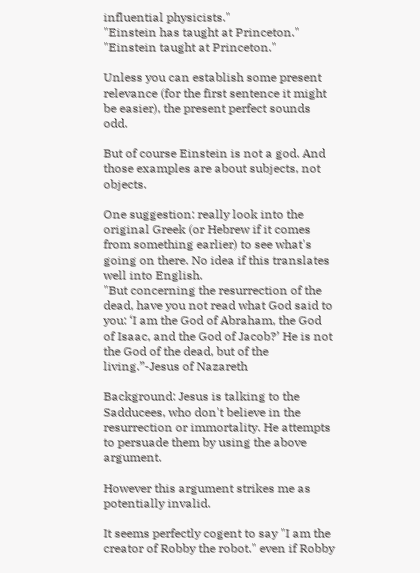influential physicists."
"Einstein has taught at Princeton."
"Einstein taught at Princeton."

Unless you can establish some present relevance (for the first sentence it might be easier), the present perfect sounds odd.

But of course Einstein is not a god. And those examples are about subjects, not objects.

One suggestion: really look into the original Greek (or Hebrew if it comes from something earlier) to see what's going on there. No idea if this translates well into English.
"But concerning the resurrection of the dead, have you not read what God said to you: ‘I am the God of Abraham, the God of Isaac, and the God of Jacob?’ He is not the God of the dead, but of the living.”-Jesus of Nazareth

Background: Jesus is talking to the Sadducees, who don't believe in the resurrection or immortality. He attempts to persuade them by using the above argument.

However this argument strikes me as potentially invalid.

It seems perfectly cogent to say "I am the creator of Robby the robot." even if Robby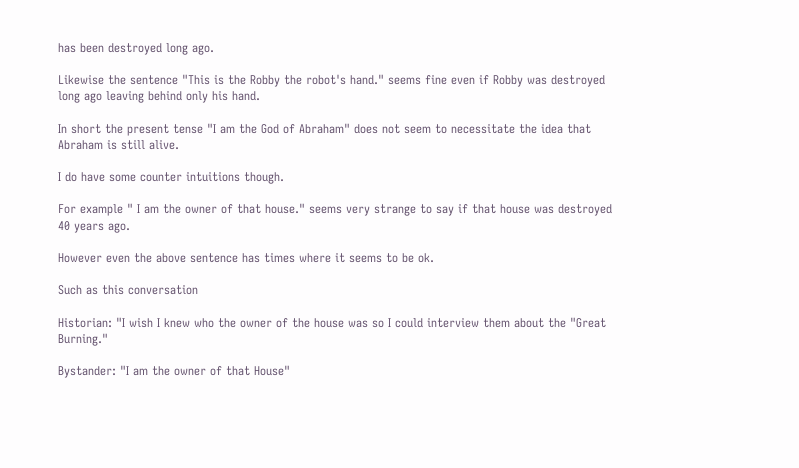has been destroyed long ago.

Likewise the sentence "This is the Robby the robot's hand." seems fine even if Robby was destroyed long ago leaving behind only his hand.

In short the present tense "I am the God of Abraham" does not seem to necessitate the idea that Abraham is still alive.

I do have some counter intuitions though.

For example " I am the owner of that house." seems very strange to say if that house was destroyed 40 years ago.

However even the above sentence has times where it seems to be ok.

Such as this conversation

Historian: "I wish I knew who the owner of the house was so I could interview them about the "Great Burning."

Bystander: "I am the owner of that House"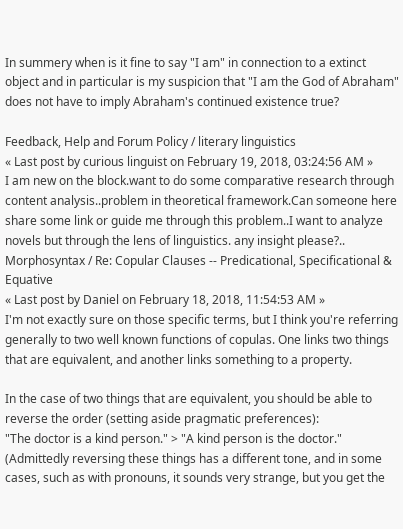In summery when is it fine to say "I am" in connection to a extinct object and in particular is my suspicion that "I am the God of Abraham" does not have to imply Abraham's continued existence true?

Feedback, Help and Forum Policy / literary linguistics
« Last post by curious linguist on February 19, 2018, 03:24:56 AM »
I am new on the block.want to do some comparative research through content analysis..problem in theoretical framework.Can someone here share some link or guide me through this problem..I want to analyze novels but through the lens of linguistics. any insight please?..
Morphosyntax / Re: Copular Clauses -- Predicational, Specificational & Equative
« Last post by Daniel on February 18, 2018, 11:54:53 AM »
I'm not exactly sure on those specific terms, but I think you're referring generally to two well known functions of copulas. One links two things that are equivalent, and another links something to a property.

In the case of two things that are equivalent, you should be able to reverse the order (setting aside pragmatic preferences):
"The doctor is a kind person." > "A kind person is the doctor."
(Admittedly reversing these things has a different tone, and in some cases, such as with pronouns, it sounds very strange, but you get the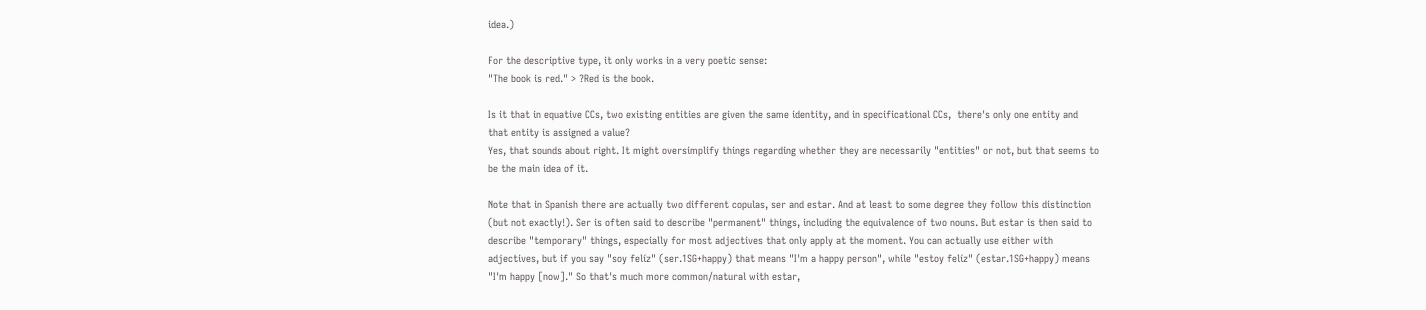idea.)

For the descriptive type, it only works in a very poetic sense:
"The book is red." > ?Red is the book.

Is it that in equative CCs, two existing entities are given the same identity, and in specificational CCs,  there's only one entity and that entity is assigned a value?
Yes, that sounds about right. It might oversimplify things regarding whether they are necessarily "entities" or not, but that seems to be the main idea of it.

Note that in Spanish there are actually two different copulas, ser and estar. And at least to some degree they follow this distinction (but not exactly!). Ser is often said to describe "permanent" things, including the equivalence of two nouns. But estar is then said to describe "temporary" things, especially for most adjectives that only apply at the moment. You can actually use either with adjectives, but if you say "soy felíz" (ser.1SG+happy) that means "I'm a happy person", while "estoy felíz" (estar.1SG+happy) means "I'm happy [now]." So that's much more common/natural with estar,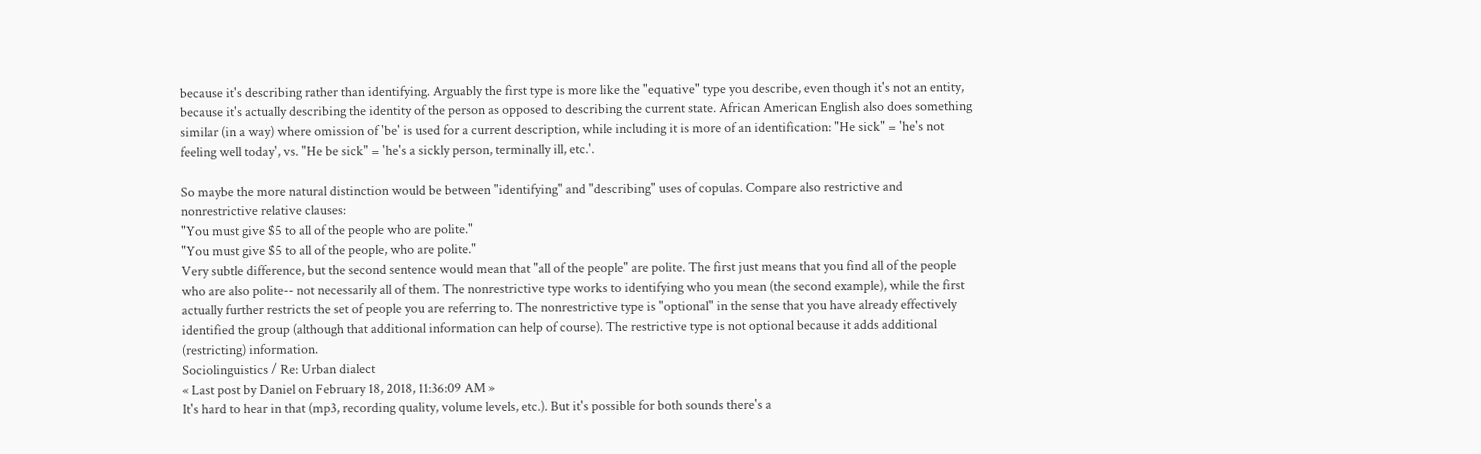because it's describing rather than identifying. Arguably the first type is more like the "equative" type you describe, even though it's not an entity, because it's actually describing the identity of the person as opposed to describing the current state. African American English also does something similar (in a way) where omission of 'be' is used for a current description, while including it is more of an identification: "He sick" = 'he's not feeling well today', vs. "He be sick" = 'he's a sickly person, terminally ill, etc.'.

So maybe the more natural distinction would be between "identifying" and "describing" uses of copulas. Compare also restrictive and nonrestrictive relative clauses:
"You must give $5 to all of the people who are polite."
"You must give $5 to all of the people, who are polite."
Very subtle difference, but the second sentence would mean that "all of the people" are polite. The first just means that you find all of the people who are also polite-- not necessarily all of them. The nonrestrictive type works to identifying who you mean (the second example), while the first actually further restricts the set of people you are referring to. The nonrestrictive type is "optional" in the sense that you have already effectively identified the group (although that additional information can help of course). The restrictive type is not optional because it adds additional (restricting) information.
Sociolinguistics / Re: Urban dialect
« Last post by Daniel on February 18, 2018, 11:36:09 AM »
It's hard to hear in that (mp3, recording quality, volume levels, etc.). But it's possible for both sounds there's a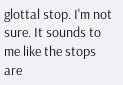glottal stop. I'm not sure. It sounds to me like the stops are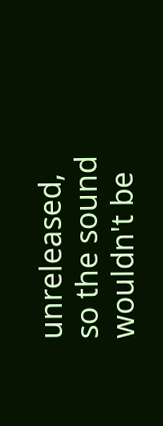unreleased, so the sound wouldn't be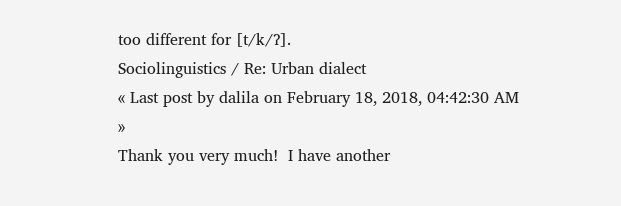too different for [t/k/ʔ].
Sociolinguistics / Re: Urban dialect
« Last post by dalila on February 18, 2018, 04:42:30 AM »
Thank you very much!  I have another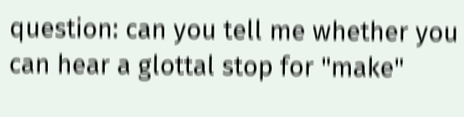question: can you tell me whether you can hear a glottal stop for "make"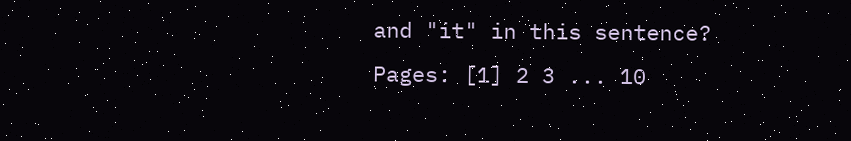and "it" in this sentence?
Pages: [1] 2 3 ... 10